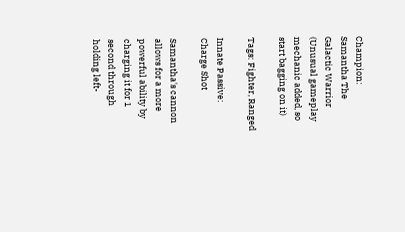Champion: Samantha The Galactic Warrior (Unusual gameplay mechanic added, so start bagging on it)

Tags: Fighter, Ranged

Innate Passive: Charge Shot

Samantha's cannon allows for a more powerful ability by charging it for 1 second through holding left-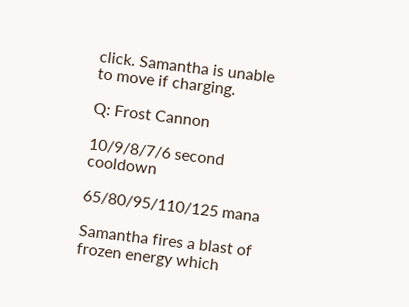click. Samantha is unable to move if charging.

Q: Frost Cannon

10/9/8/7/6 second cooldown

65/80/95/110/125 mana

Samantha fires a blast of frozen energy which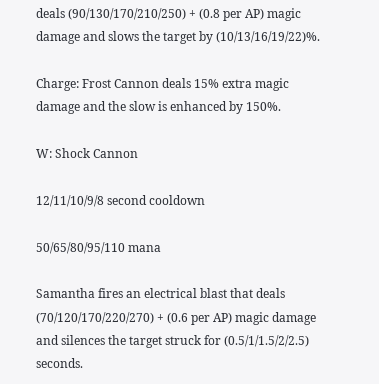deals (90/130/170/210/250) + (0.8 per AP) magic damage and slows the target by (10/13/16/19/22)%.

Charge: Frost Cannon deals 15% extra magic damage and the slow is enhanced by 150%.

W: Shock Cannon

12/11/10/9/8 second cooldown

50/65/80/95/110 mana

Samantha fires an electrical blast that deals (70/120/170/220/270) + (0.6 per AP) magic damage and silences the target struck for (0.5/1/1.5/2/2.5) seconds.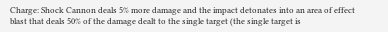Charge: Shock Cannon deals 5% more damage and the impact detonates into an area of effect blast that deals 50% of the damage dealt to the single target (the single target is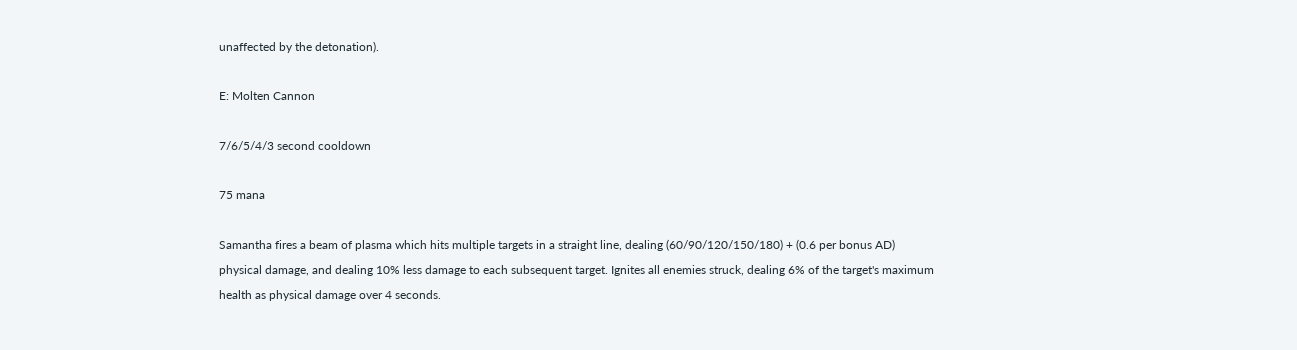unaffected by the detonation).

E: Molten Cannon

7/6/5/4/3 second cooldown

75 mana

Samantha fires a beam of plasma which hits multiple targets in a straight line, dealing (60/90/120/150/180) + (0.6 per bonus AD) physical damage, and dealing 10% less damage to each subsequent target. Ignites all enemies struck, dealing 6% of the target's maximum health as physical damage over 4 seconds.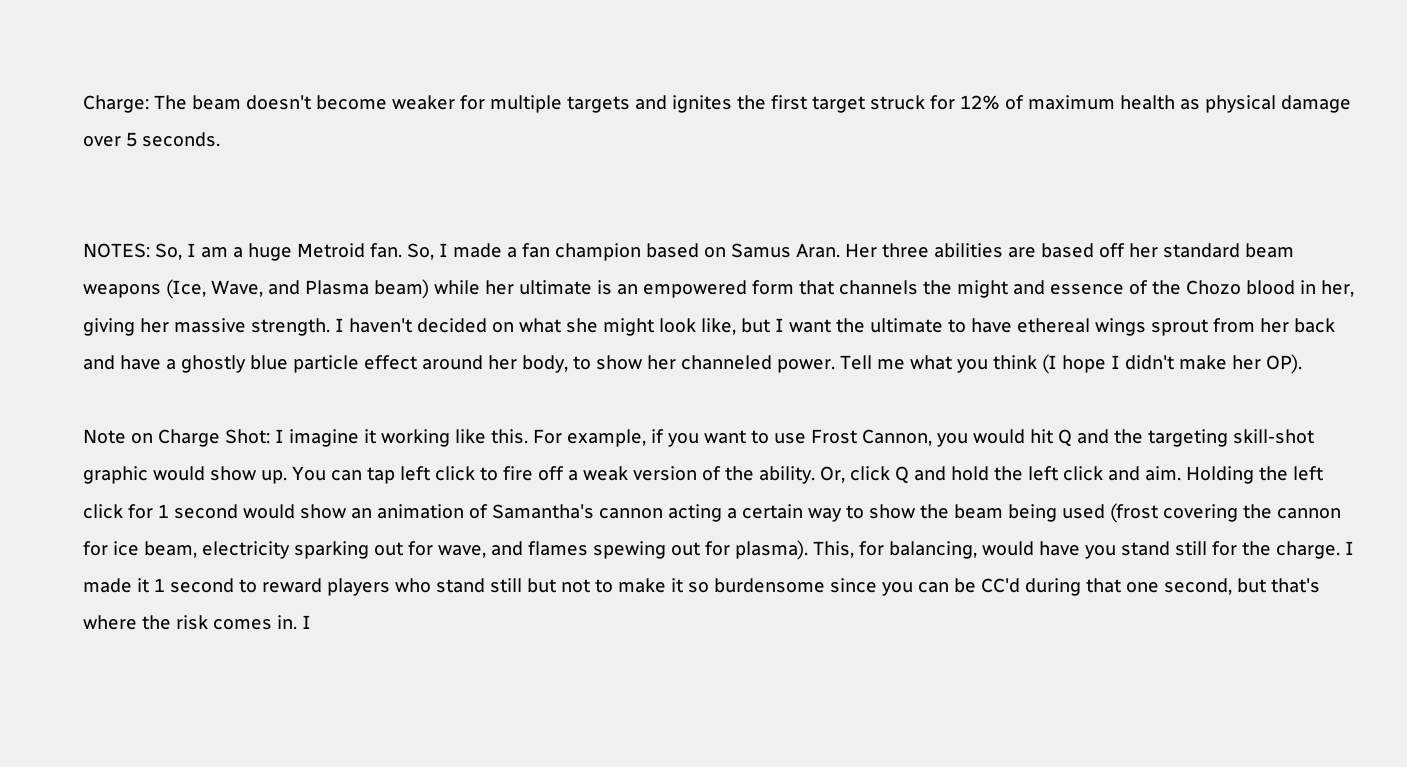Charge: The beam doesn't become weaker for multiple targets and ignites the first target struck for 12% of maximum health as physical damage over 5 seconds.


NOTES: So, I am a huge Metroid fan. So, I made a fan champion based on Samus Aran. Her three abilities are based off her standard beam weapons (Ice, Wave, and Plasma beam) while her ultimate is an empowered form that channels the might and essence of the Chozo blood in her, giving her massive strength. I haven't decided on what she might look like, but I want the ultimate to have ethereal wings sprout from her back and have a ghostly blue particle effect around her body, to show her channeled power. Tell me what you think (I hope I didn't make her OP).

Note on Charge Shot: I imagine it working like this. For example, if you want to use Frost Cannon, you would hit Q and the targeting skill-shot graphic would show up. You can tap left click to fire off a weak version of the ability. Or, click Q and hold the left click and aim. Holding the left click for 1 second would show an animation of Samantha's cannon acting a certain way to show the beam being used (frost covering the cannon for ice beam, electricity sparking out for wave, and flames spewing out for plasma). This, for balancing, would have you stand still for the charge. I made it 1 second to reward players who stand still but not to make it so burdensome since you can be CC'd during that one second, but that's where the risk comes in. I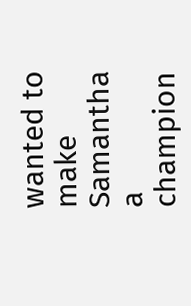wanted to make Samantha a champion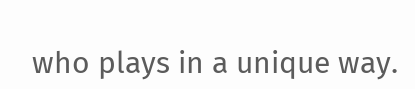who plays in a unique way.